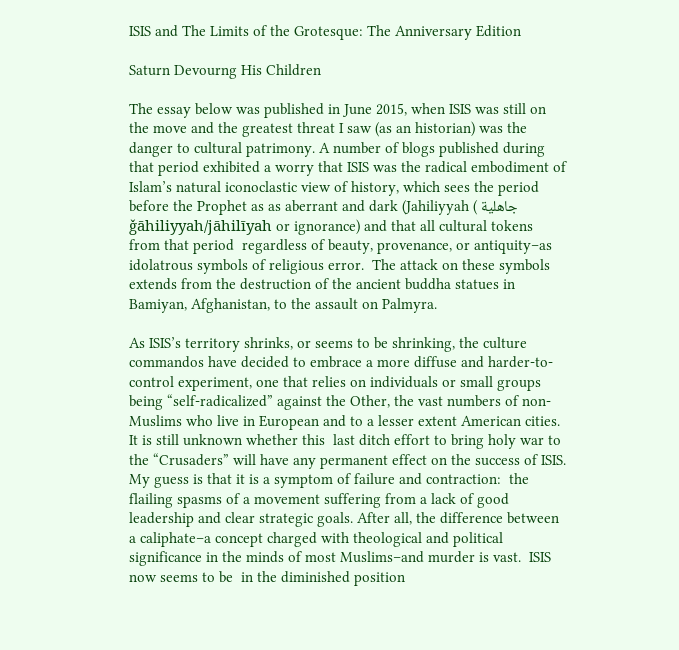ISIS and The Limits of the Grotesque: The Anniversary Edition

Saturn Devourng His Children

The essay below was published in June 2015, when ISIS was still on the move and the greatest threat I saw (as an historian) was the danger to cultural patrimony. A number of blogs published during that period exhibited a worry that ISIS was the radical embodiment of Islam’s natural iconoclastic view of history, which sees the period before the Prophet as as aberrant and dark (Jahiliyyah ( جاهلية ǧāhiliyyah/jāhilīyah or ignorance) and that all cultural tokens from that period  regardless of beauty, provenance, or antiquity–as idolatrous symbols of religious error.  The attack on these symbols extends from the destruction of the ancient buddha statues in Bamiyan, Afghanistan, to the assault on Palmyra.

As ISIS’s territory shrinks, or seems to be shrinking, the culture commandos have decided to embrace a more diffuse and harder-to-control experiment, one that relies on individuals or small groups being “self-radicalized” against the Other, the vast numbers of non-Muslims who live in European and to a lesser extent American cities. It is still unknown whether this  last ditch effort to bring holy war to the “Crusaders” will have any permanent effect on the success of ISIS.  My guess is that it is a symptom of failure and contraction:  the flailing spasms of a movement suffering from a lack of good leadership and clear strategic goals. After all, the difference between a caliphate–a concept charged with theological and political significance in the minds of most Muslims–and murder is vast.  ISIS now seems to be  in the diminished position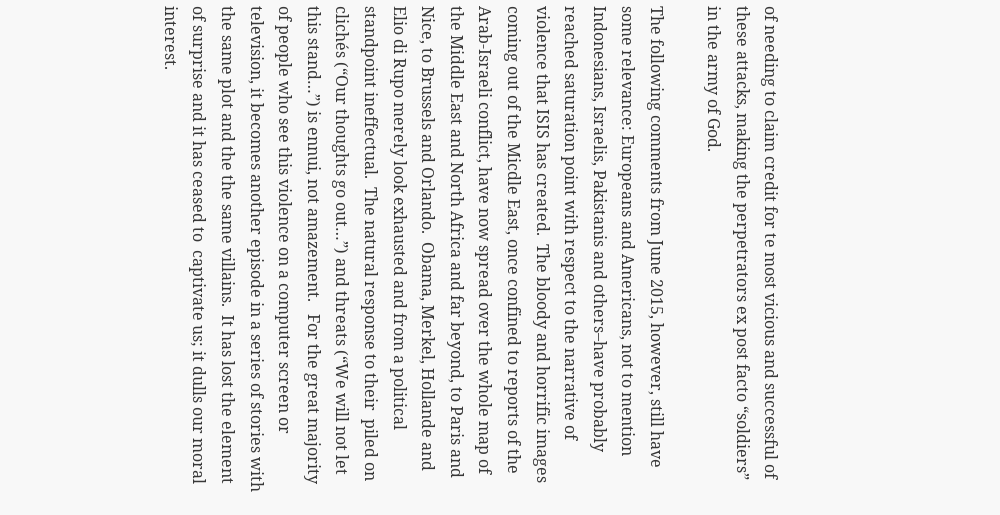of needing to claim credit for te most vicious and successful of these attacks, making the perpetrators ex post facto “soldiers” in the army of God.

The following comments from June 2015, however, still have some relevance: Europeans and Americans, not to mention Indonesians, Israelis, Pakistanis and others–have probably reached saturation point with respect to the narrative of violence that ISIS has created.  The bloody and horrific images  coming out of the Micdle East, once confined to reports of the Arab-Israeli conflict, have now spread over the whole map of the Middle East and North Africa and far beyond, to Paris and Nice, to Brussels and Orlando.  Obama, Merkel, Hollande and Elio di Rupo merely look exhausted and from a political standpoint ineffectual.  The natural response to their  piled on clichés (“Our thoughts go out…”) and threats (“We will not let this stand…”) is ennui, not amazement.   For the great majority of people who see this violence on a computer screen or television, it becomes another episode in a series of stories with the same plot and the the same villains.  It has lost the element of surprise and it has ceased to  captivate us; it dulls our moral interest.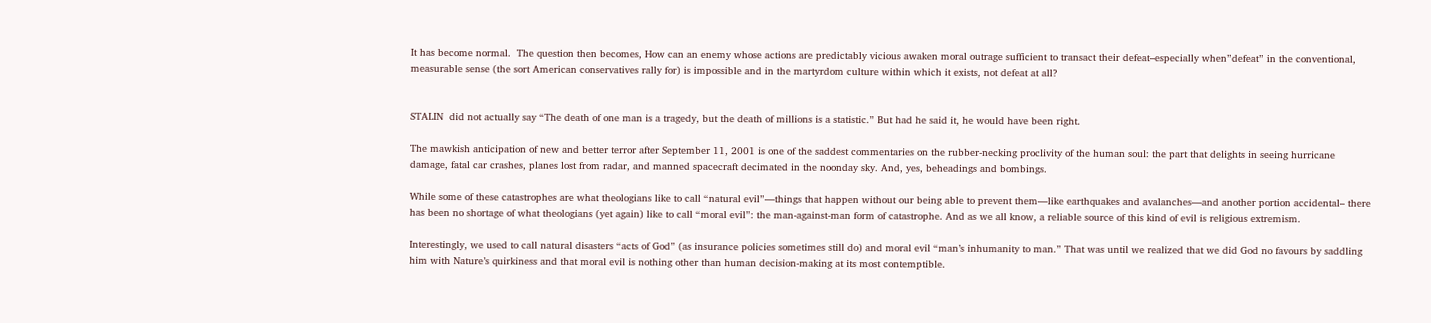It has become normal.  The question then becomes, How can an enemy whose actions are predictably vicious awaken moral outrage sufficient to transact their defeat–especially when”defeat” in the conventional, measurable sense (the sort American conservatives rally for) is impossible and in the martyrdom culture within which it exists, not defeat at all?


STALIN  did not actually say “The death of one man is a tragedy, but the death of millions is a statistic.” But had he said it, he would have been right.

The mawkish anticipation of new and better terror after September 11, 2001 is one of the saddest commentaries on the rubber-necking proclivity of the human soul: the part that delights in seeing hurricane damage, fatal car crashes, planes lost from radar, and manned spacecraft decimated in the noonday sky. And, yes, beheadings and bombings.

While some of these catastrophes are what theologians like to call “natural evil”—things that happen without our being able to prevent them—like earthquakes and avalanches—and another portion accidental– there has been no shortage of what theologians (yet again) like to call “moral evil”: the man-against-man form of catastrophe. And as we all know, a reliable source of this kind of evil is religious extremism.

Interestingly, we used to call natural disasters “acts of God” (as insurance policies sometimes still do) and moral evil “man’s inhumanity to man.” That was until we realized that we did God no favours by saddling him with Nature’s quirkiness and that moral evil is nothing other than human decision-making at its most contemptible.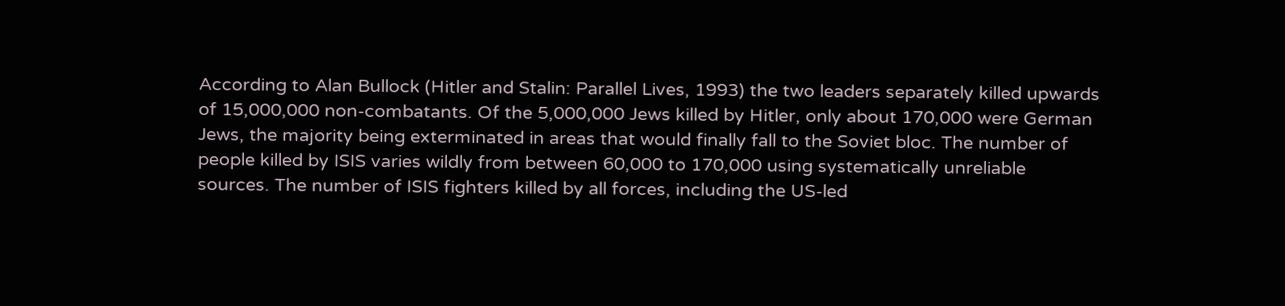According to Alan Bullock (Hitler and Stalin: Parallel Lives, 1993) the two leaders separately killed upwards of 15,000,000 non-combatants. Of the 5,000,000 Jews killed by Hitler, only about 170,000 were German Jews, the majority being exterminated in areas that would finally fall to the Soviet bloc. The number of people killed by ISIS varies wildly from between 60,000 to 170,000 using systematically unreliable sources. The number of ISIS fighters killed by all forces, including the US-led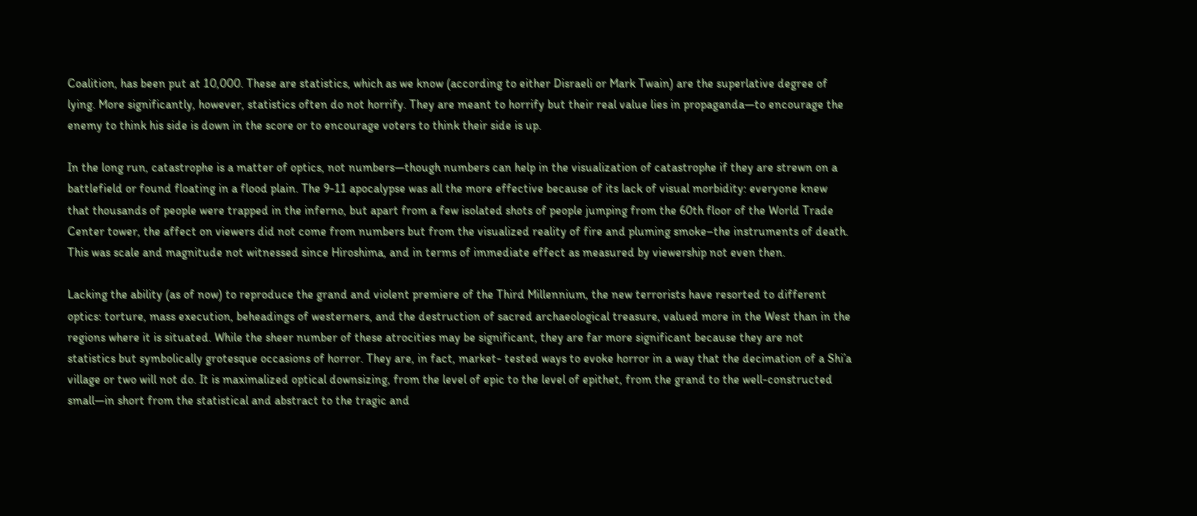Coalition, has been put at 10,000. These are statistics, which as we know (according to either Disraeli or Mark Twain) are the superlative degree of lying. More significantly, however, statistics often do not horrify. They are meant to horrify but their real value lies in propaganda—to encourage the enemy to think his side is down in the score or to encourage voters to think their side is up.

In the long run, catastrophe is a matter of optics, not numbers—though numbers can help in the visualization of catastrophe if they are strewn on a battlefield or found floating in a flood plain. The 9-11 apocalypse was all the more effective because of its lack of visual morbidity: everyone knew that thousands of people were trapped in the inferno, but apart from a few isolated shots of people jumping from the 60th floor of the World Trade Center tower, the affect on viewers did not come from numbers but from the visualized reality of fire and pluming smoke–the instruments of death. This was scale and magnitude not witnessed since Hiroshima, and in terms of immediate effect as measured by viewership not even then.

Lacking the ability (as of now) to reproduce the grand and violent premiere of the Third Millennium, the new terrorists have resorted to different optics: torture, mass execution, beheadings of westerners, and the destruction of sacred archaeological treasure, valued more in the West than in the regions where it is situated. While the sheer number of these atrocities may be significant, they are far more significant because they are not statistics but symbolically grotesque occasions of horror. They are, in fact, market- tested ways to evoke horror in a way that the decimation of a Shi’a village or two will not do. It is maximalized optical downsizing, from the level of epic to the level of epithet, from the grand to the well-constructed small—in short from the statistical and abstract to the tragic and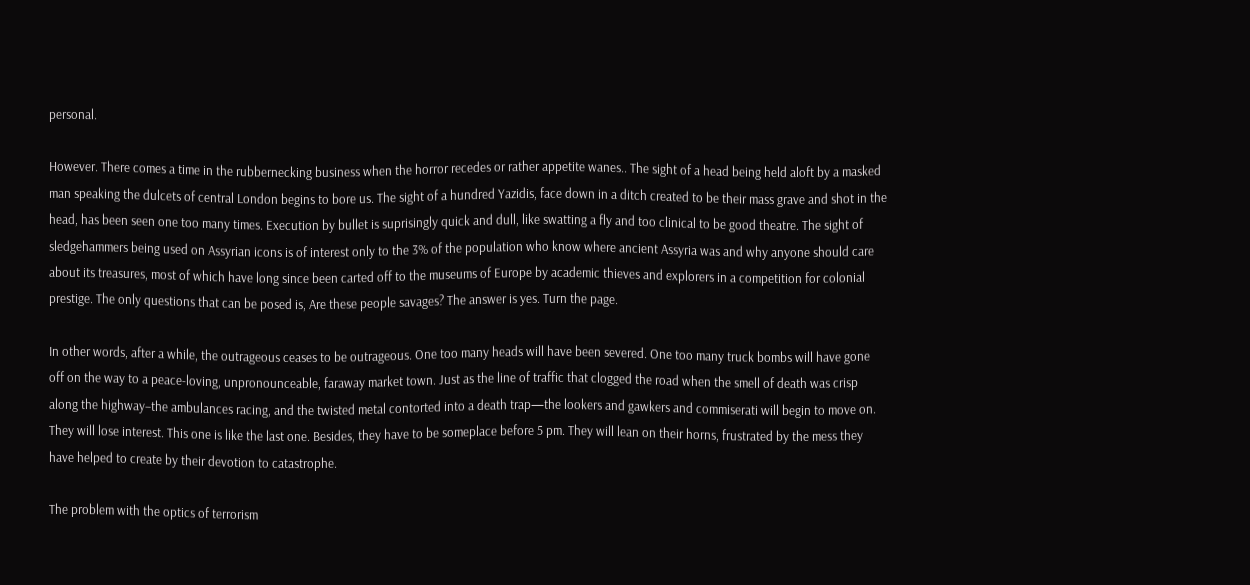personal.

However. There comes a time in the rubbernecking business when the horror recedes or rather appetite wanes.. The sight of a head being held aloft by a masked man speaking the dulcets of central London begins to bore us. The sight of a hundred Yazidis, face down in a ditch created to be their mass grave and shot in the head, has been seen one too many times. Execution by bullet is suprisingly quick and dull, like swatting a fly and too clinical to be good theatre. The sight of sledgehammers being used on Assyrian icons is of interest only to the 3% of the population who know where ancient Assyria was and why anyone should care about its treasures, most of which have long since been carted off to the museums of Europe by academic thieves and explorers in a competition for colonial prestige. The only questions that can be posed is, Are these people savages? The answer is yes. Turn the page.

In other words, after a while, the outrageous ceases to be outrageous. One too many heads will have been severed. One too many truck bombs will have gone off on the way to a peace-loving, unpronounceable, faraway market town. Just as the line of traffic that clogged the road when the smell of death was crisp along the highway–the ambulances racing, and the twisted metal contorted into a death trap—the lookers and gawkers and commiserati will begin to move on. They will lose interest. This one is like the last one. Besides, they have to be someplace before 5 pm. They will lean on their horns, frustrated by the mess they have helped to create by their devotion to catastrophe.

The problem with the optics of terrorism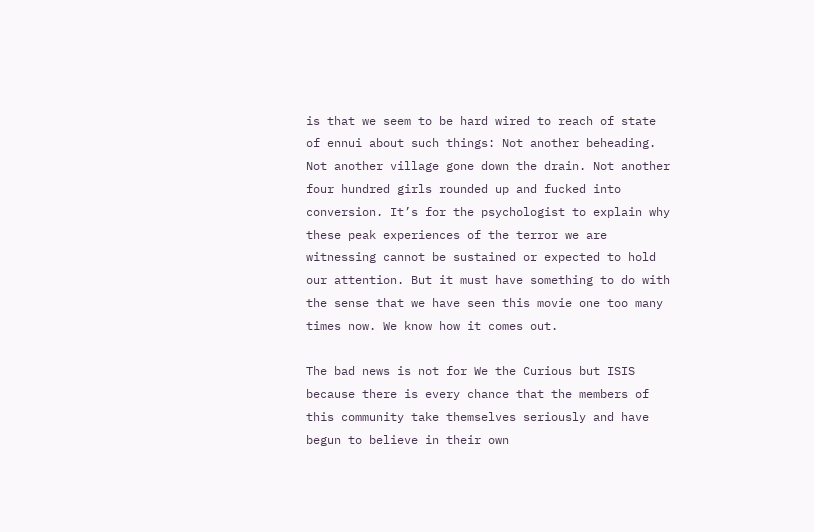is that we seem to be hard wired to reach of state of ennui about such things: Not another beheading. Not another village gone down the drain. Not another four hundred girls rounded up and fucked into conversion. It’s for the psychologist to explain why these peak experiences of the terror we are witnessing cannot be sustained or expected to hold our attention. But it must have something to do with the sense that we have seen this movie one too many times now. We know how it comes out.

The bad news is not for We the Curious but ISIS because there is every chance that the members of this community take themselves seriously and have begun to believe in their own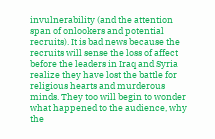invulnerability (and the attention span of onlookers and potential recruits). It is bad news because the recruits will sense the loss of affect before the leaders in Iraq and Syria realize they have lost the battle for religious hearts and murderous minds. They too will begin to wonder what happened to the audience, why the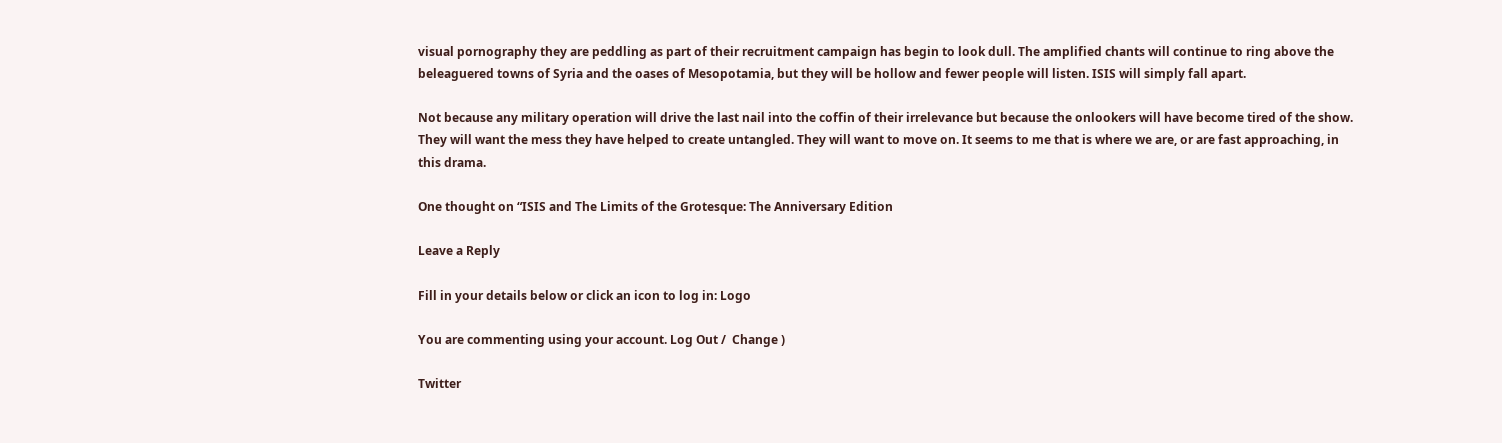visual pornography they are peddling as part of their recruitment campaign has begin to look dull. The amplified chants will continue to ring above the beleaguered towns of Syria and the oases of Mesopotamia, but they will be hollow and fewer people will listen. ISIS will simply fall apart.

Not because any military operation will drive the last nail into the coffin of their irrelevance but because the onlookers will have become tired of the show. They will want the mess they have helped to create untangled. They will want to move on. It seems to me that is where we are, or are fast approaching, in this drama.

One thought on “ISIS and The Limits of the Grotesque: The Anniversary Edition

Leave a Reply

Fill in your details below or click an icon to log in: Logo

You are commenting using your account. Log Out /  Change )

Twitter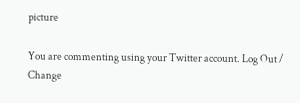picture

You are commenting using your Twitter account. Log Out /  Change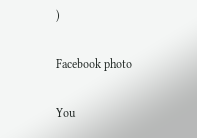)

Facebook photo

You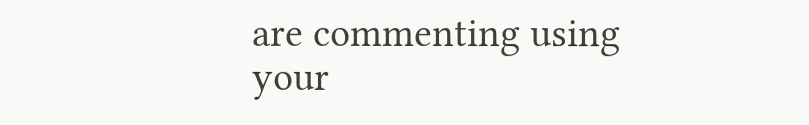are commenting using your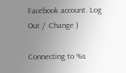Facebook account. Log Out /  Change )

Connecting to %s